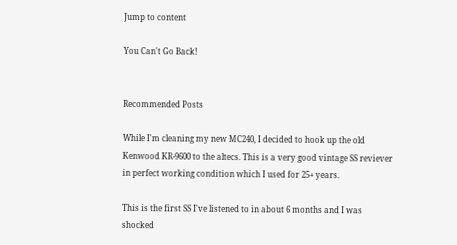Jump to content

You Can't Go Back!


Recommended Posts

While I'm cleaning my new MC240, I decided to hook up the old Kenwood KR-9600 to the altecs. This is a very good vintage SS reviever in perfect working condition which I used for 25+ years.

This is the first SS I've listened to in about 6 months and I was shocked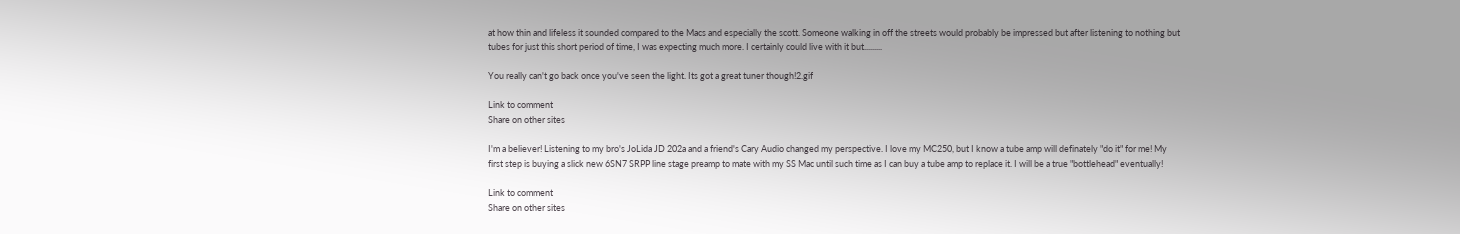at how thin and lifeless it sounded compared to the Macs and especially the scott. Someone walking in off the streets would probably be impressed but after listening to nothing but tubes for just this short period of time, I was expecting much more. I certainly could live with it but.........

You really can't go back once you've seen the light. Its got a great tuner though!2.gif

Link to comment
Share on other sites

I'm a believer! Listening to my bro's JoLida JD 202a and a friend's Cary Audio changed my perspective. I love my MC250, but I know a tube amp will definately "do it" for me! My first step is buying a slick new 6SN7 SRPP line stage preamp to mate with my SS Mac until such time as I can buy a tube amp to replace it. I will be a true "bottlehead" eventually!

Link to comment
Share on other sites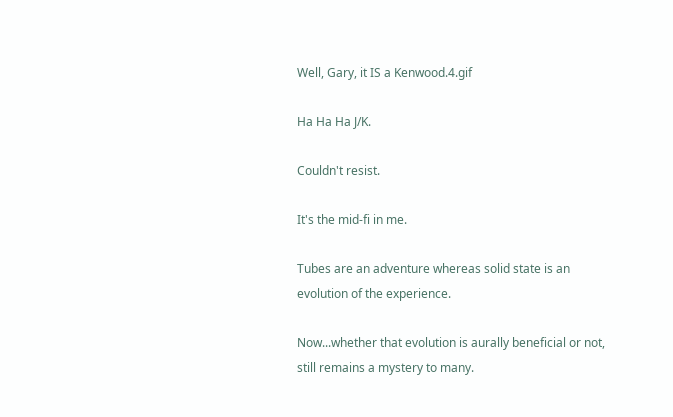Well, Gary, it IS a Kenwood.4.gif

Ha Ha Ha J/K.

Couldn't resist.

It's the mid-fi in me.

Tubes are an adventure whereas solid state is an evolution of the experience.

Now...whether that evolution is aurally beneficial or not, still remains a mystery to many.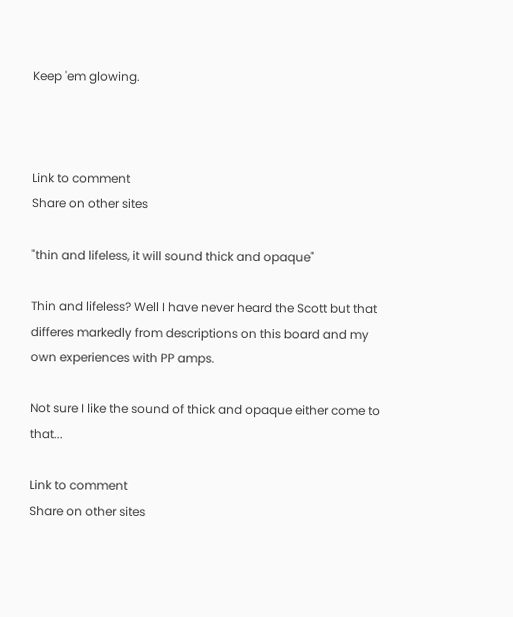Keep 'em glowing.



Link to comment
Share on other sites

"thin and lifeless, it will sound thick and opaque"

Thin and lifeless? Well I have never heard the Scott but that differes markedly from descriptions on this board and my own experiences with PP amps.

Not sure I like the sound of thick and opaque either come to that...

Link to comment
Share on other sites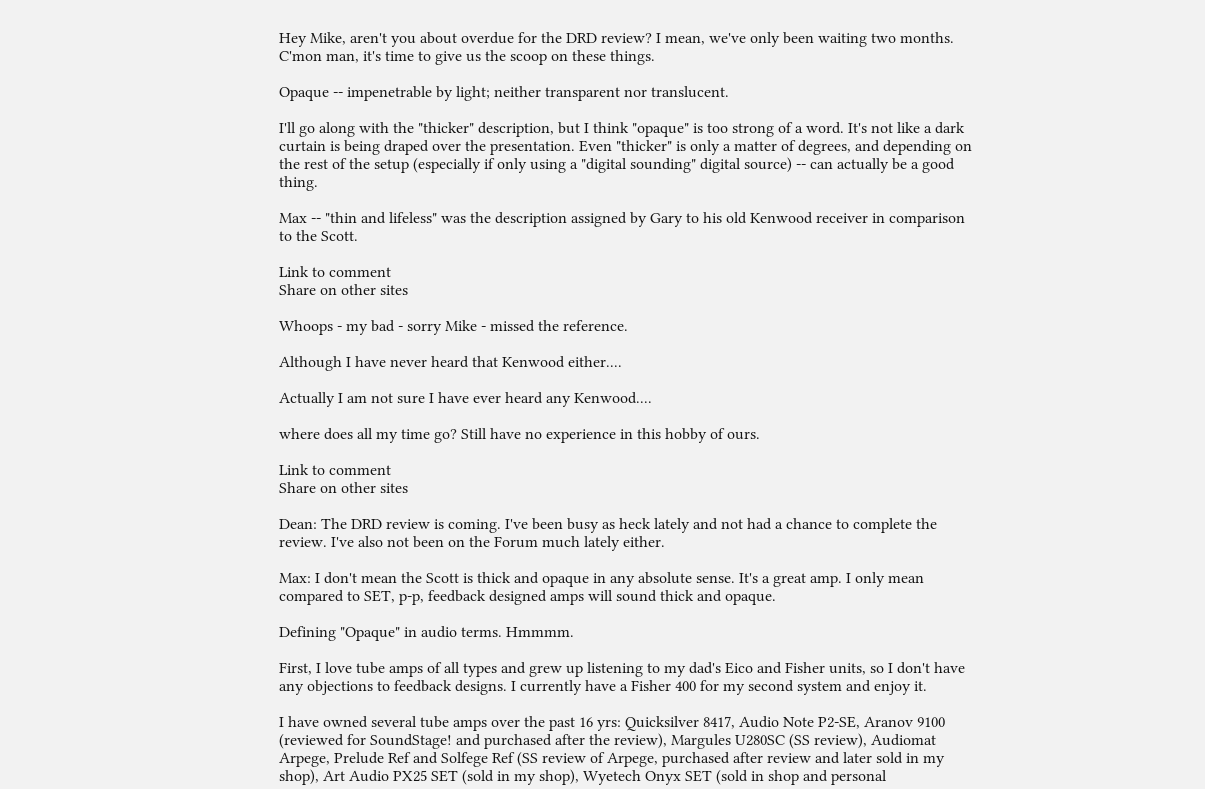Hey Mike, aren't you about overdue for the DRD review? I mean, we've only been waiting two months. C'mon man, it's time to give us the scoop on these things.

Opaque -- impenetrable by light; neither transparent nor translucent.

I'll go along with the "thicker" description, but I think "opaque" is too strong of a word. It's not like a dark curtain is being draped over the presentation. Even "thicker" is only a matter of degrees, and depending on the rest of the setup (especially if only using a "digital sounding" digital source) -- can actually be a good thing.

Max -- "thin and lifeless" was the description assigned by Gary to his old Kenwood receiver in comparison to the Scott.

Link to comment
Share on other sites

Whoops - my bad - sorry Mike - missed the reference.

Although I have never heard that Kenwood either....

Actually I am not sure I have ever heard any Kenwood....

where does all my time go? Still have no experience in this hobby of ours.

Link to comment
Share on other sites

Dean: The DRD review is coming. I've been busy as heck lately and not had a chance to complete the review. I've also not been on the Forum much lately either.

Max: I don't mean the Scott is thick and opaque in any absolute sense. It's a great amp. I only mean compared to SET, p-p, feedback designed amps will sound thick and opaque.

Defining "Opaque" in audio terms. Hmmmm.

First, I love tube amps of all types and grew up listening to my dad's Eico and Fisher units, so I don't have any objections to feedback designs. I currently have a Fisher 400 for my second system and enjoy it.

I have owned several tube amps over the past 16 yrs: Quicksilver 8417, Audio Note P2-SE, Aranov 9100 (reviewed for SoundStage! and purchased after the review), Margules U280SC (SS review), Audiomat Arpege, Prelude Ref and Solfege Ref (SS review of Arpege, purchased after review and later sold in my shop), Art Audio PX25 SET (sold in my shop), Wyetech Onyx SET (sold in shop and personal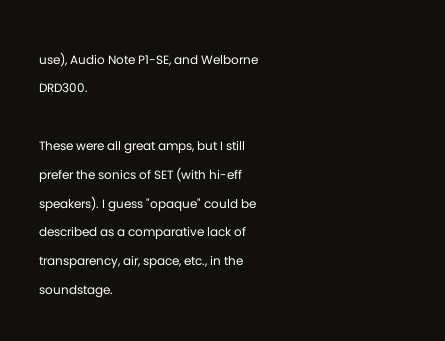use), Audio Note P1-SE, and Welborne DRD300.

These were all great amps, but I still prefer the sonics of SET (with hi-eff speakers). I guess "opaque" could be described as a comparative lack of transparency, air, space, etc., in the soundstage.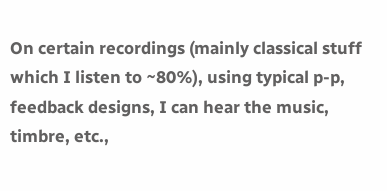On certain recordings (mainly classical stuff which I listen to ~80%), using typical p-p, feedback designs, I can hear the music, timbre, etc.,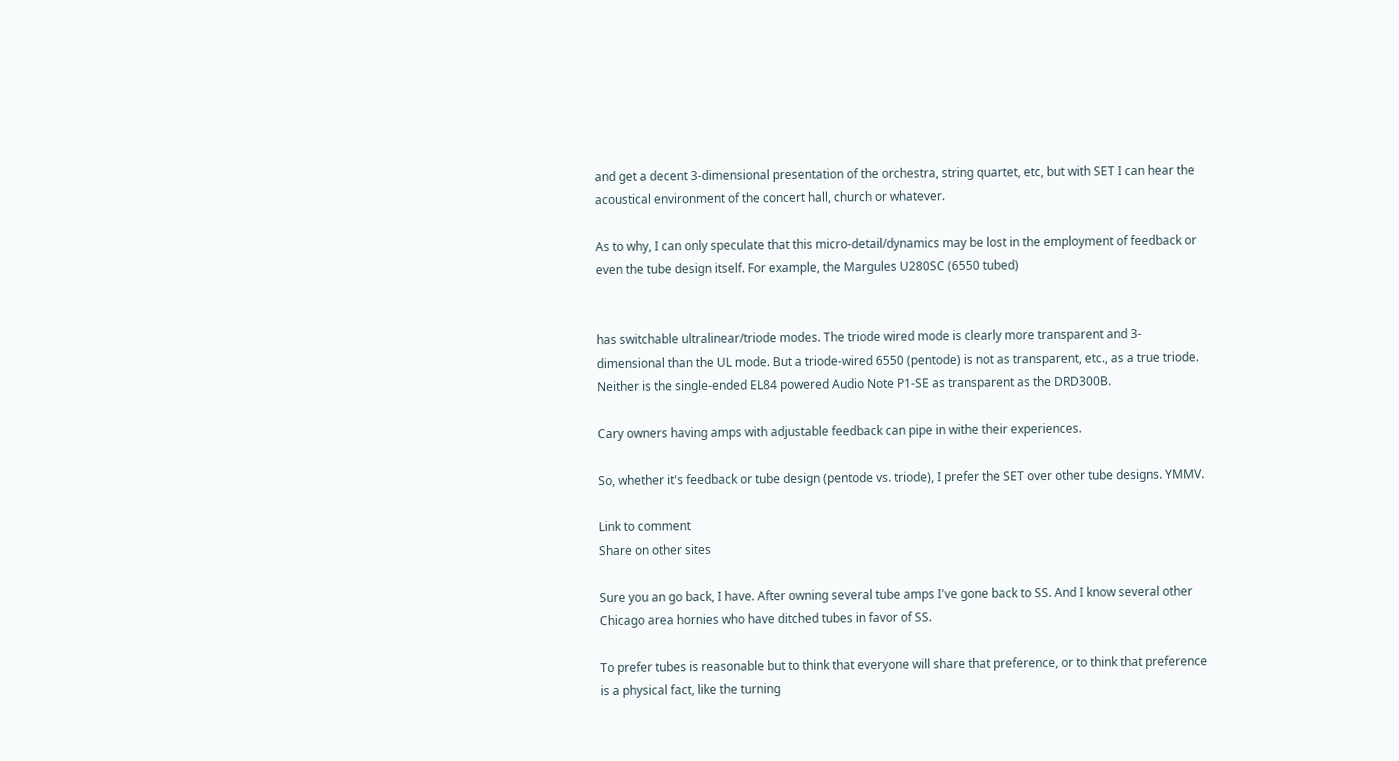and get a decent 3-dimensional presentation of the orchestra, string quartet, etc, but with SET I can hear the acoustical environment of the concert hall, church or whatever.

As to why, I can only speculate that this micro-detail/dynamics may be lost in the employment of feedback or even the tube design itself. For example, the Margules U280SC (6550 tubed)


has switchable ultralinear/triode modes. The triode wired mode is clearly more transparent and 3-dimensional than the UL mode. But a triode-wired 6550 (pentode) is not as transparent, etc., as a true triode. Neither is the single-ended EL84 powered Audio Note P1-SE as transparent as the DRD300B.

Cary owners having amps with adjustable feedback can pipe in withe their experiences.

So, whether it's feedback or tube design (pentode vs. triode), I prefer the SET over other tube designs. YMMV.

Link to comment
Share on other sites

Sure you an go back, I have. After owning several tube amps I've gone back to SS. And I know several other Chicago area hornies who have ditched tubes in favor of SS.

To prefer tubes is reasonable but to think that everyone will share that preference, or to think that preference is a physical fact, like the turning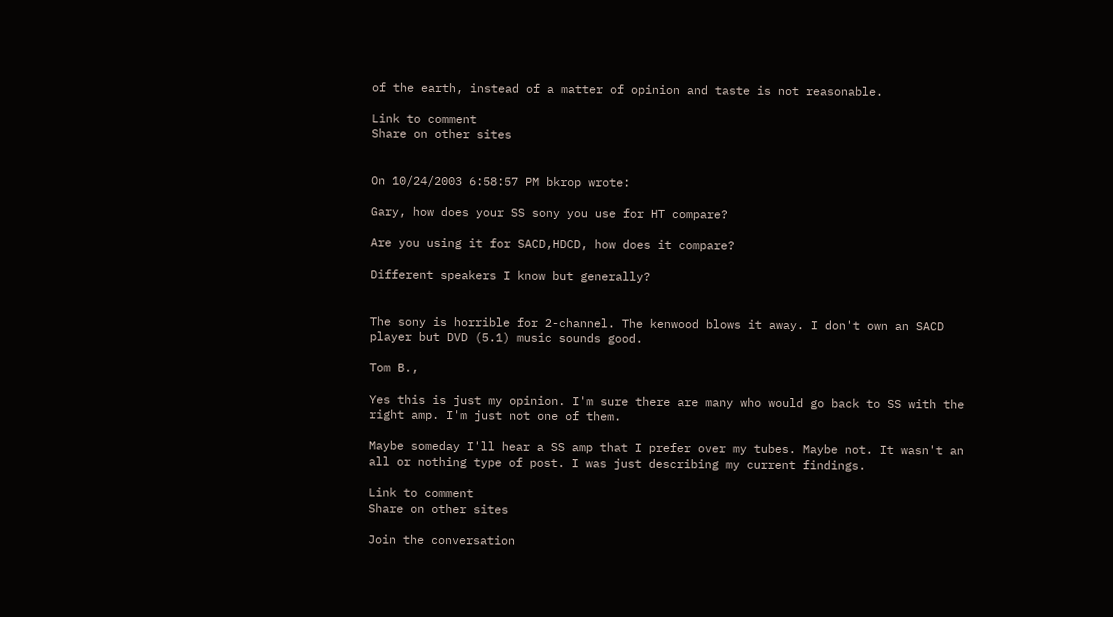of the earth, instead of a matter of opinion and taste is not reasonable.

Link to comment
Share on other sites


On 10/24/2003 6:58:57 PM bkrop wrote:

Gary, how does your SS sony you use for HT compare?

Are you using it for SACD,HDCD, how does it compare?

Different speakers I know but generally?


The sony is horrible for 2-channel. The kenwood blows it away. I don't own an SACD player but DVD (5.1) music sounds good.

Tom B.,

Yes this is just my opinion. I'm sure there are many who would go back to SS with the right amp. I'm just not one of them.

Maybe someday I'll hear a SS amp that I prefer over my tubes. Maybe not. It wasn't an all or nothing type of post. I was just describing my current findings.

Link to comment
Share on other sites

Join the conversation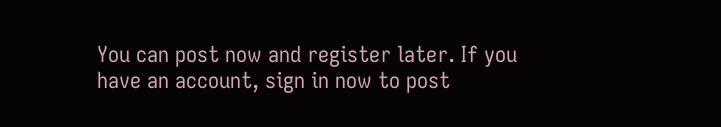You can post now and register later. If you have an account, sign in now to post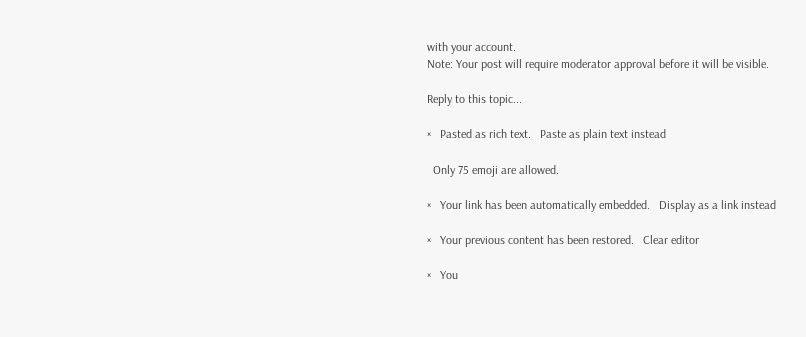with your account.
Note: Your post will require moderator approval before it will be visible.

Reply to this topic...

×   Pasted as rich text.   Paste as plain text instead

  Only 75 emoji are allowed.

×   Your link has been automatically embedded.   Display as a link instead

×   Your previous content has been restored.   Clear editor

×   You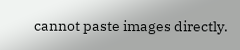cannot paste images directly.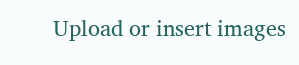Upload or insert images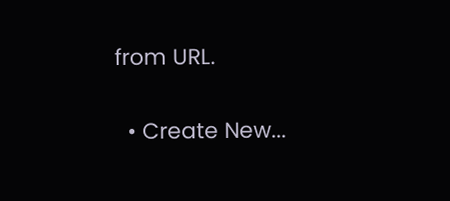from URL.

  • Create New...